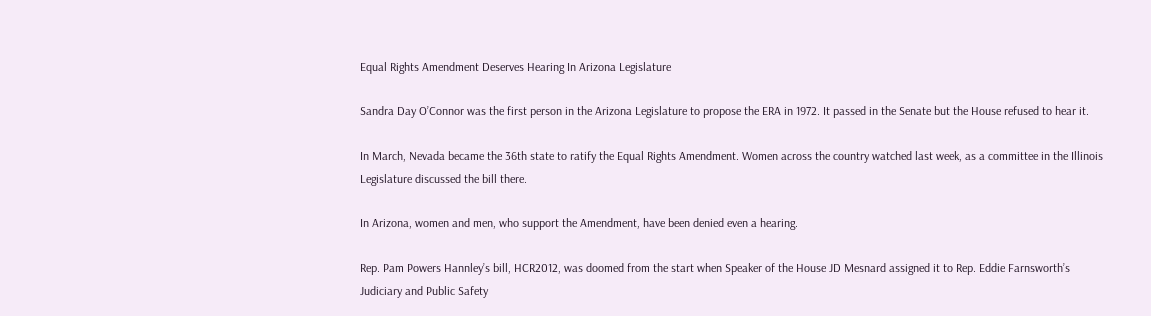Equal Rights Amendment Deserves Hearing In Arizona Legislature

Sandra Day O’Connor was the first person in the Arizona Legislature to propose the ERA in 1972. It passed in the Senate but the House refused to hear it.

In March, Nevada became the 36th state to ratify the Equal Rights Amendment. Women across the country watched last week, as a committee in the Illinois Legislature discussed the bill there.

In Arizona, women and men, who support the Amendment, have been denied even a hearing.

Rep. Pam Powers Hannley’s bill, HCR2012, was doomed from the start when Speaker of the House JD Mesnard assigned it to Rep. Eddie Farnsworth’s Judiciary and Public Safety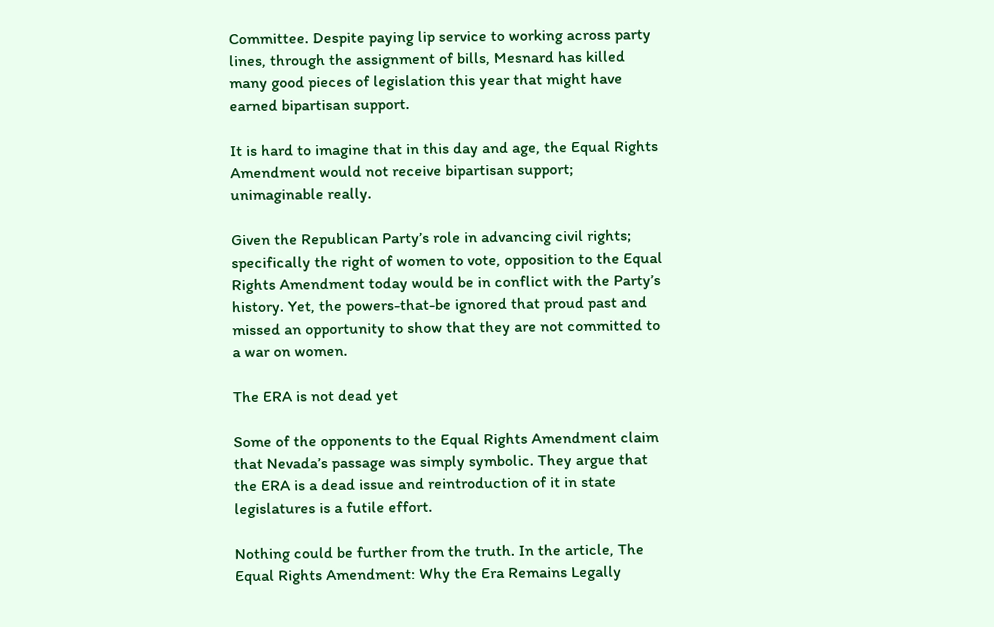Committee. Despite paying lip service to working across party lines, through the assignment of bills, Mesnard has killed many good pieces of legislation this year that might have earned bipartisan support.

It is hard to imagine that in this day and age, the Equal Rights Amendment would not receive bipartisan support; unimaginable really.

Given the Republican Party’s role in advancing civil rights; specifically the right of women to vote, opposition to the Equal Rights Amendment today would be in conflict with the Party’s history. Yet, the powers-that-be ignored that proud past and missed an opportunity to show that they are not committed to a war on women.

The ERA is not dead yet

Some of the opponents to the Equal Rights Amendment claim that Nevada’s passage was simply symbolic. They argue that the ERA is a dead issue and reintroduction of it in state legislatures is a futile effort.

Nothing could be further from the truth. In the article, The Equal Rights Amendment: Why the Era Remains Legally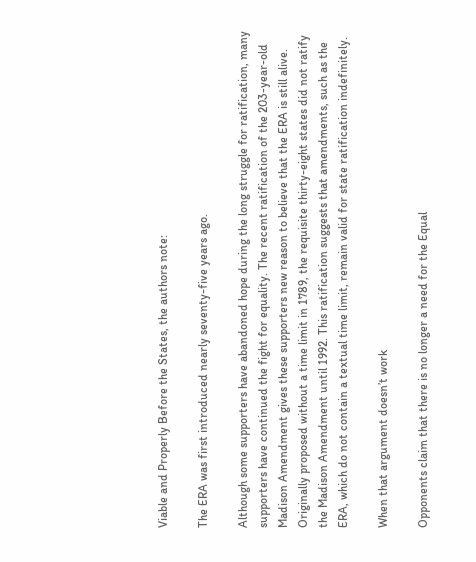Viable and Properly Before the States, the authors note:

The ERA was first introduced nearly seventy-five years ago.

Although some supporters have abandoned hope during the long struggle for ratification, many supporters have continued the fight for equality. The recent ratification of the 203-year-old Madison Amendment gives these supporters new reason to believe that the ERA is still alive. Originally proposed without a time limit in 1789, the requisite thirty-eight states did not ratify the Madison Amendment until 1992. This ratification suggests that amendments, such as the ERA, which do not contain a textual time limit, remain valid for state ratification indefinitely.

When that argument doesn’t work

Opponents claim that there is no longer a need for the Equal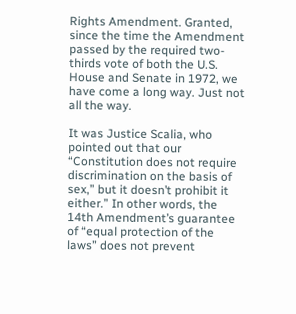Rights Amendment. Granted, since the time the Amendment passed by the required two-thirds vote of both the U.S. House and Senate in 1972, we have come a long way. Just not all the way.

It was Justice Scalia, who pointed out that our “Constitution does not require discrimination on the basis of sex,” but it doesn’t prohibit it either.” In other words, the 14th Amendment’s guarantee of “equal protection of the laws” does not prevent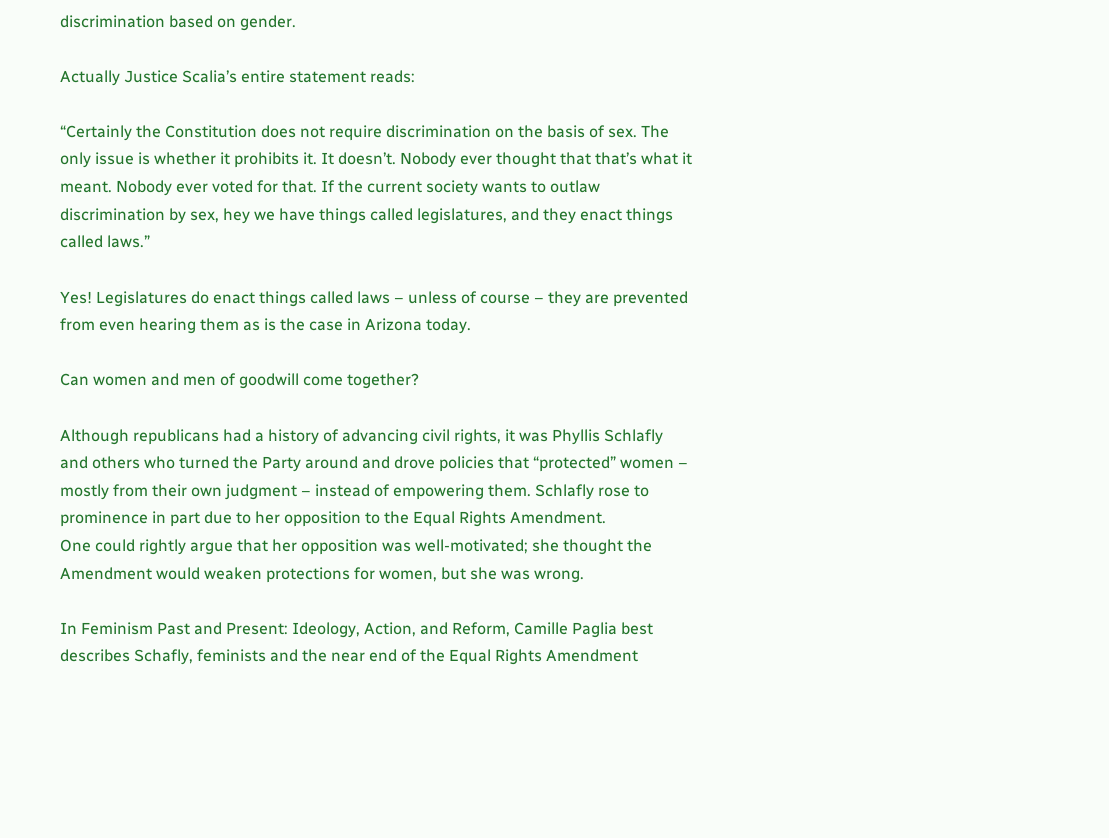discrimination based on gender.

Actually Justice Scalia’s entire statement reads:

“Certainly the Constitution does not require discrimination on the basis of sex. The only issue is whether it prohibits it. It doesn’t. Nobody ever thought that that’s what it meant. Nobody ever voted for that. If the current society wants to outlaw discrimination by sex, hey we have things called legislatures, and they enact things called laws.”

Yes! Legislatures do enact things called laws – unless of course – they are prevented from even hearing them as is the case in Arizona today.

Can women and men of goodwill come together?

Although republicans had a history of advancing civil rights, it was Phyllis Schlafly and others who turned the Party around and drove policies that “protected” women – mostly from their own judgment – instead of empowering them. Schlafly rose to prominence in part due to her opposition to the Equal Rights Amendment.
One could rightly argue that her opposition was well-motivated; she thought the Amendment would weaken protections for women, but she was wrong.

In Feminism Past and Present: Ideology, Action, and Reform, Camille Paglia best describes Schafly, feminists and the near end of the Equal Rights Amendment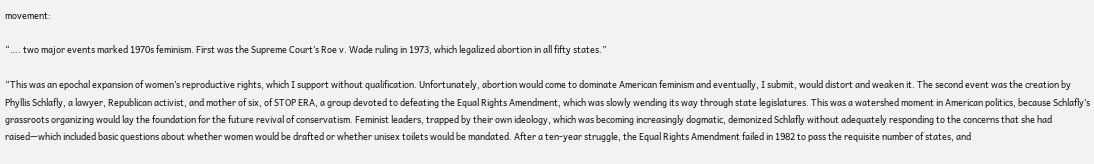movement:

“…. two major events marked 1970s feminism. First was the Supreme Court’s Roe v. Wade ruling in 1973, which legalized abortion in all fifty states.”

“This was an epochal expansion of women’s reproductive rights, which I support without qualification. Unfortunately, abortion would come to dominate American feminism and eventually, I submit, would distort and weaken it. The second event was the creation by Phyllis Schlafly, a lawyer, Republican activist, and mother of six, of STOP ERA, a group devoted to defeating the Equal Rights Amendment, which was slowly wending its way through state legislatures. This was a watershed moment in American politics, because Schlafly’s grassroots organizing would lay the foundation for the future revival of conservatism. Feminist leaders, trapped by their own ideology, which was becoming increasingly dogmatic, demonized Schlafly without adequately responding to the concerns that she had raised—which included basic questions about whether women would be drafted or whether unisex toilets would be mandated. After a ten-year struggle, the Equal Rights Amendment failed in 1982 to pass the requisite number of states, and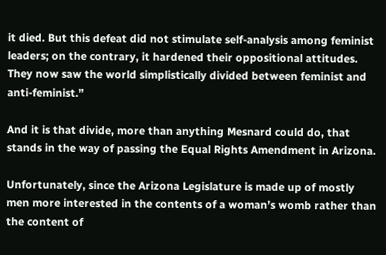it died. But this defeat did not stimulate self-analysis among feminist leaders; on the contrary, it hardened their oppositional attitudes. They now saw the world simplistically divided between feminist and anti-feminist.”

And it is that divide, more than anything Mesnard could do, that stands in the way of passing the Equal Rights Amendment in Arizona.

Unfortunately, since the Arizona Legislature is made up of mostly men more interested in the contents of a woman’s womb rather than the content of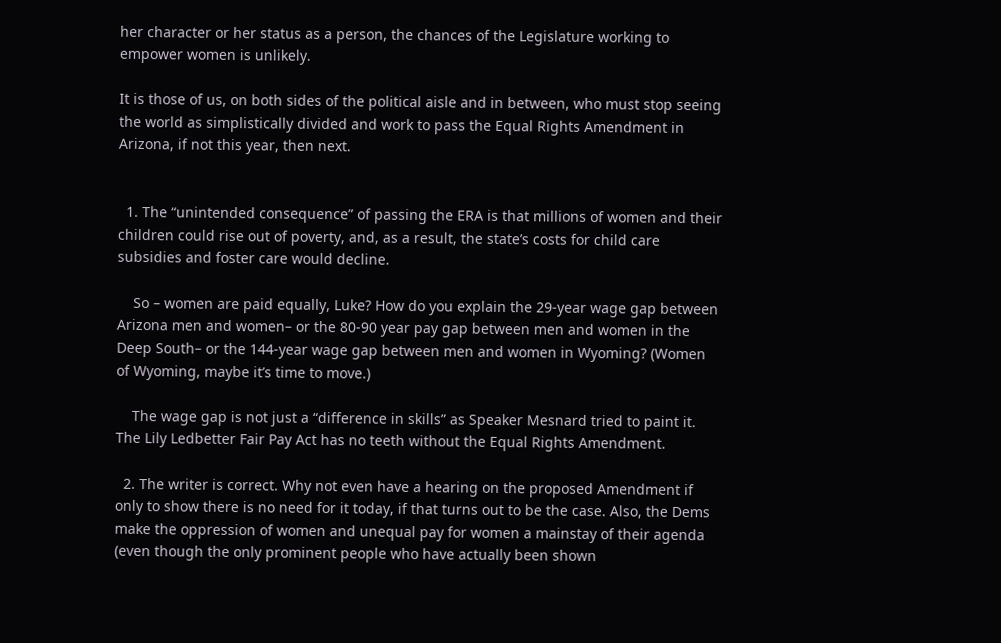her character or her status as a person, the chances of the Legislature working to empower women is unlikely.

It is those of us, on both sides of the political aisle and in between, who must stop seeing the world as simplistically divided and work to pass the Equal Rights Amendment in Arizona, if not this year, then next.


  1. The “unintended consequence” of passing the ERA is that millions of women and their children could rise out of poverty, and, as a result, the state’s costs for child care subsidies and foster care would decline.

    So – women are paid equally, Luke? How do you explain the 29-year wage gap between Arizona men and women– or the 80-90 year pay gap between men and women in the Deep South– or the 144-year wage gap between men and women in Wyoming? (Women of Wyoming, maybe it’s time to move.)

    The wage gap is not just a “difference in skills” as Speaker Mesnard tried to paint it. The Lily Ledbetter Fair Pay Act has no teeth without the Equal Rights Amendment.

  2. The writer is correct. Why not even have a hearing on the proposed Amendment if only to show there is no need for it today, if that turns out to be the case. Also, the Dems make the oppression of women and unequal pay for women a mainstay of their agenda (even though the only prominent people who have actually been shown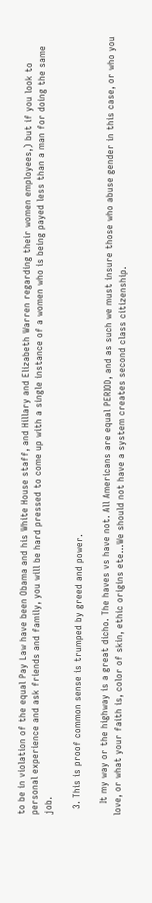to be in violation of the equal Pay Law have been Obama and his White House staff, and Hillary and Elizabeth Warren regarding their women employees,) but if you look to personal experience and ask friends and family, you will be hard pressed to come up with a single instance of a women who is being payed less than a man for doing the same job.

  3. This is proof common sense is trumped by greed and power.

    It my way or the highway is a great dicho. The haves vs have not. All Americans are equal PERIOD, and as such we must insure those who abuse gender in this case, or who you love, or what your faith is, color of skin, ethic origins ete…We should not have a system creates second class citizenship.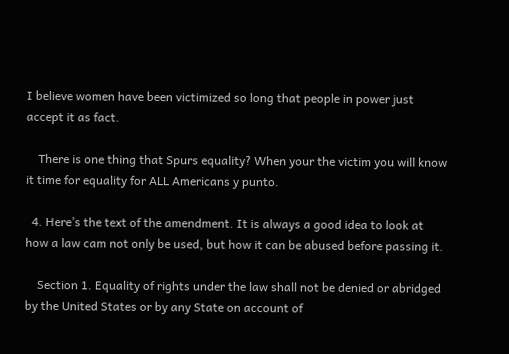I believe women have been victimized so long that people in power just accept it as fact.

    There is one thing that Spurs equality? When your the victim you will know it time for equality for ALL Americans y punto.

  4. Here’s the text of the amendment. It is always a good idea to look at how a law cam not only be used, but how it can be abused before passing it.

    Section 1. Equality of rights under the law shall not be denied or abridged by the United States or by any State on account of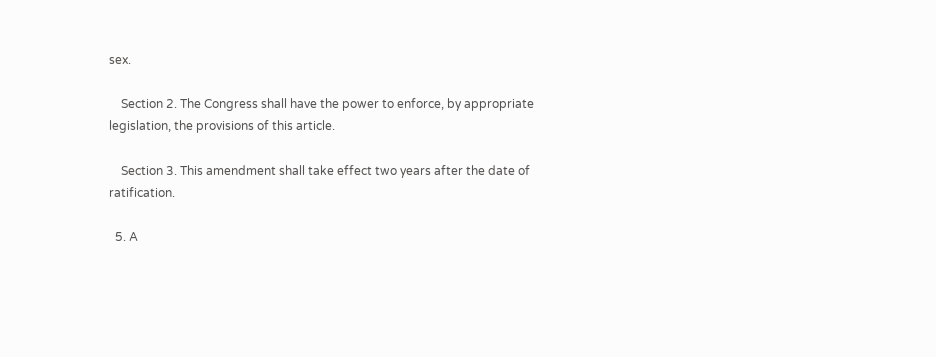sex.

    Section 2. The Congress shall have the power to enforce, by appropriate legislation, the provisions of this article.

    Section 3. This amendment shall take effect two years after the date of ratification.

  5. A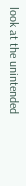look at the unintended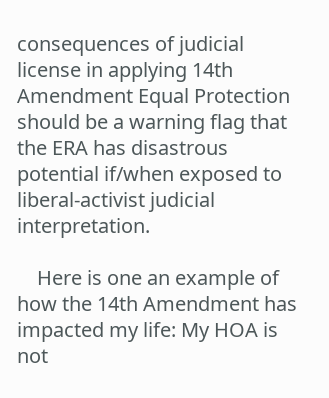consequences of judicial license in applying 14th Amendment Equal Protection should be a warning flag that the ERA has disastrous potential if/when exposed to liberal-activist judicial interpretation.

    Here is one an example of how the 14th Amendment has impacted my life: My HOA is not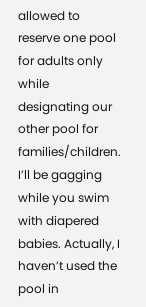allowed to reserve one pool for adults only while designating our other pool for families/children. I’ll be gagging while you swim with diapered babies. Actually, I haven’t used the pool in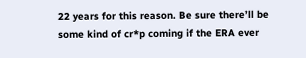22 years for this reason. Be sure there’ll be some kind of cr*p coming if the ERA ever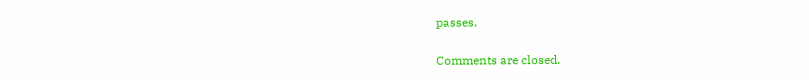passes.

Comments are closed.